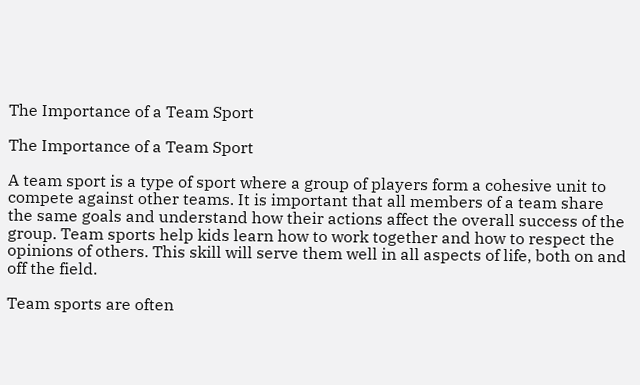The Importance of a Team Sport

The Importance of a Team Sport

A team sport is a type of sport where a group of players form a cohesive unit to compete against other teams. It is important that all members of a team share the same goals and understand how their actions affect the overall success of the group. Team sports help kids learn how to work together and how to respect the opinions of others. This skill will serve them well in all aspects of life, both on and off the field.

Team sports are often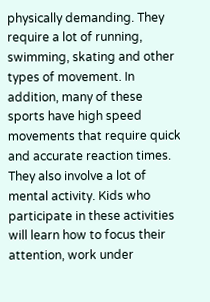physically demanding. They require a lot of running, swimming, skating and other types of movement. In addition, many of these sports have high speed movements that require quick and accurate reaction times. They also involve a lot of mental activity. Kids who participate in these activities will learn how to focus their attention, work under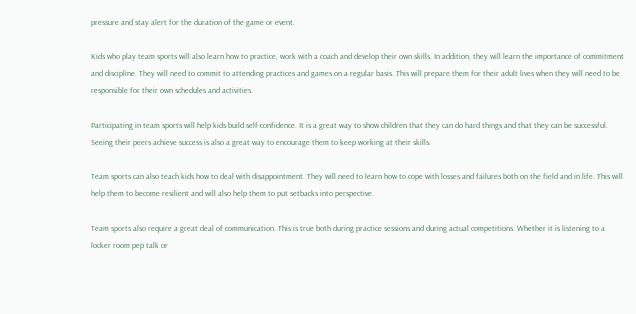pressure and stay alert for the duration of the game or event.

Kids who play team sports will also learn how to practice, work with a coach and develop their own skills. In addition, they will learn the importance of commitment and discipline. They will need to commit to attending practices and games on a regular basis. This will prepare them for their adult lives when they will need to be responsible for their own schedules and activities.

Participating in team sports will help kids build self-confidence. It is a great way to show children that they can do hard things and that they can be successful. Seeing their peers achieve success is also a great way to encourage them to keep working at their skills.

Team sports can also teach kids how to deal with disappointment. They will need to learn how to cope with losses and failures both on the field and in life. This will help them to become resilient and will also help them to put setbacks into perspective.

Team sports also require a great deal of communication. This is true both during practice sessions and during actual competitions. Whether it is listening to a locker room pep talk or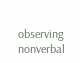observing nonverbal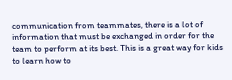communication from teammates, there is a lot of information that must be exchanged in order for the team to perform at its best. This is a great way for kids to learn how to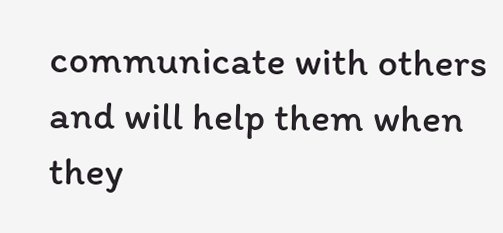communicate with others and will help them when they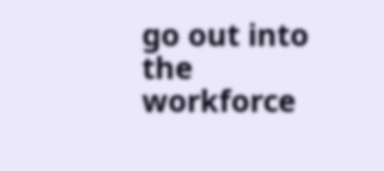go out into the workforce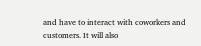and have to interact with coworkers and customers. It will also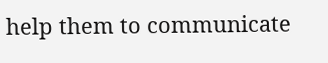help them to communicate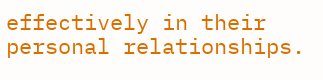effectively in their personal relationships.